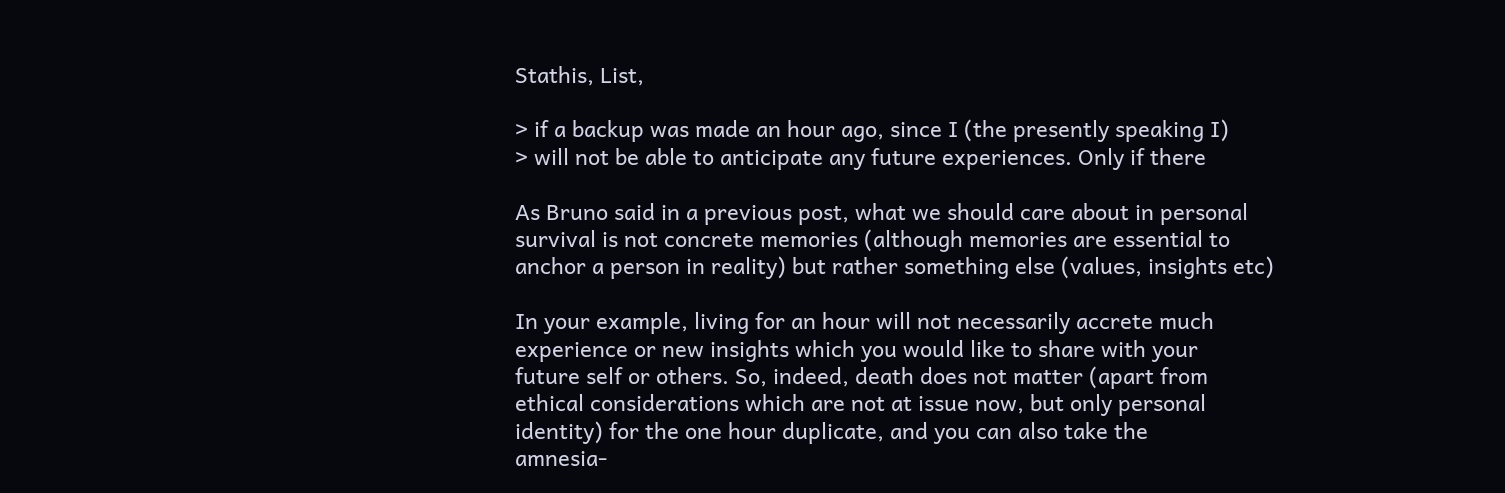Stathis, List,

> if a backup was made an hour ago, since I (the presently speaking I)
> will not be able to anticipate any future experiences. Only if there

As Bruno said in a previous post, what we should care about in personal
survival is not concrete memories (although memories are essential to
anchor a person in reality) but rather something else (values, insights etc)

In your example, living for an hour will not necessarily accrete much
experience or new insights which you would like to share with your
future self or others. So, indeed, death does not matter (apart from
ethical considerations which are not at issue now, but only personal
identity) for the one hour duplicate, and you can also take the
amnesia-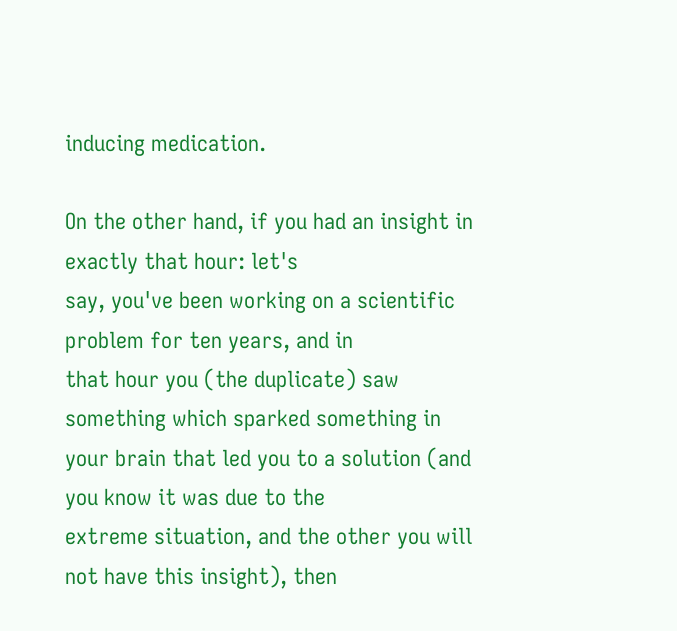inducing medication.

On the other hand, if you had an insight in exactly that hour: let's
say, you've been working on a scientific problem for ten years, and in
that hour you (the duplicate) saw something which sparked something in
your brain that led you to a solution (and you know it was due to the
extreme situation, and the other you will not have this insight), then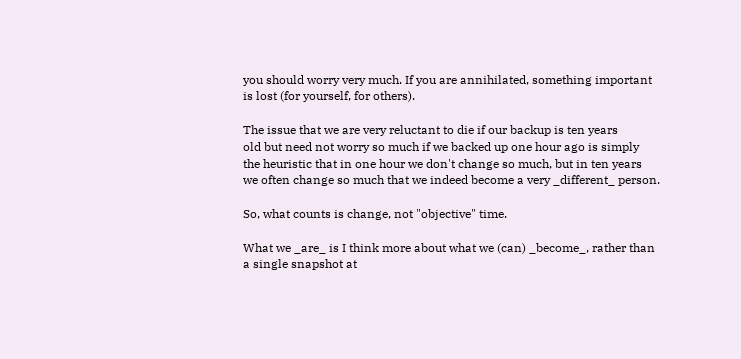you should worry very much. If you are annihilated, something important
is lost (for yourself, for others).

The issue that we are very reluctant to die if our backup is ten years
old but need not worry so much if we backed up one hour ago is simply
the heuristic that in one hour we don't change so much, but in ten years
we often change so much that we indeed become a very _different_ person.

So, what counts is change, not "objective" time.

What we _are_ is I think more about what we (can) _become_, rather than
a single snapshot at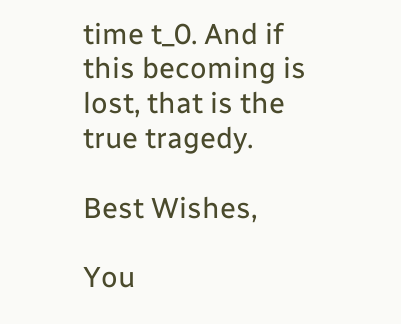time t_0. And if this becoming is lost, that is the
true tragedy.

Best Wishes,

You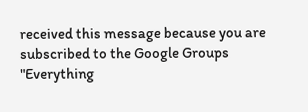received this message because you are subscribed to the Google Groups
"Everything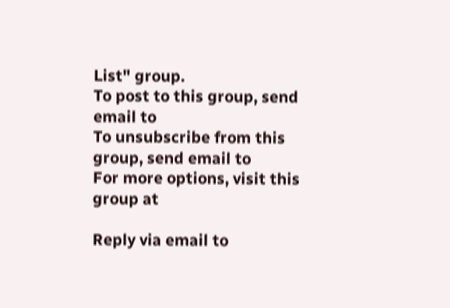List" group.
To post to this group, send email to
To unsubscribe from this group, send email to
For more options, visit this group at

Reply via email to